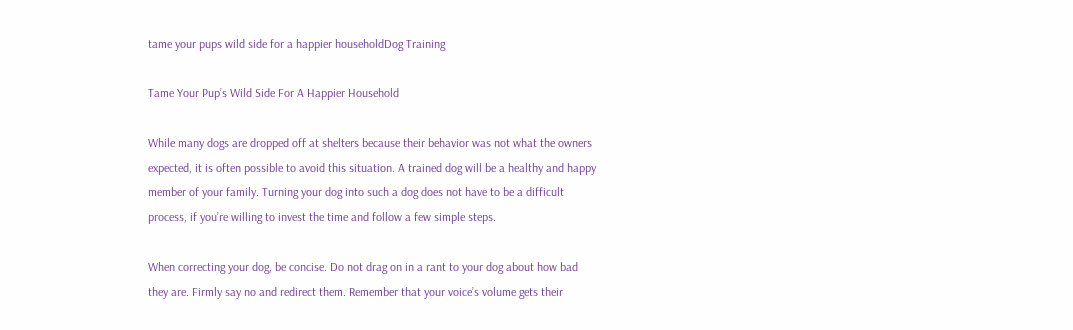tame your pups wild side for a happier householdDog Training

Tame Your Pup’s Wild Side For A Happier Household

While many dogs are dropped off at shelters because their behavior was not what the owners expected, it is often possible to avoid this situation. A trained dog will be a healthy and happy member of your family. Turning your dog into such a dog does not have to be a difficult process, if you’re willing to invest the time and follow a few simple steps.

When correcting your dog, be concise. Do not drag on in a rant to your dog about how bad they are. Firmly say no and redirect them. Remember that your voice’s volume gets their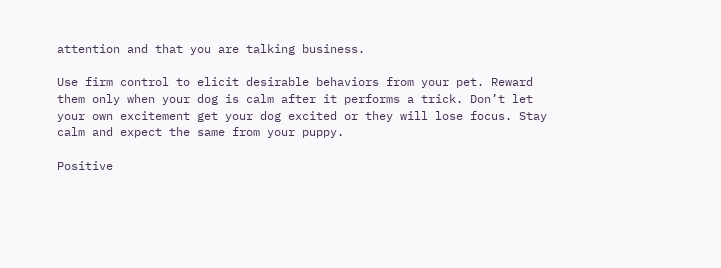attention and that you are talking business.

Use firm control to elicit desirable behaviors from your pet. Reward them only when your dog is calm after it performs a trick. Don’t let your own excitement get your dog excited or they will lose focus. Stay calm and expect the same from your puppy.

Positive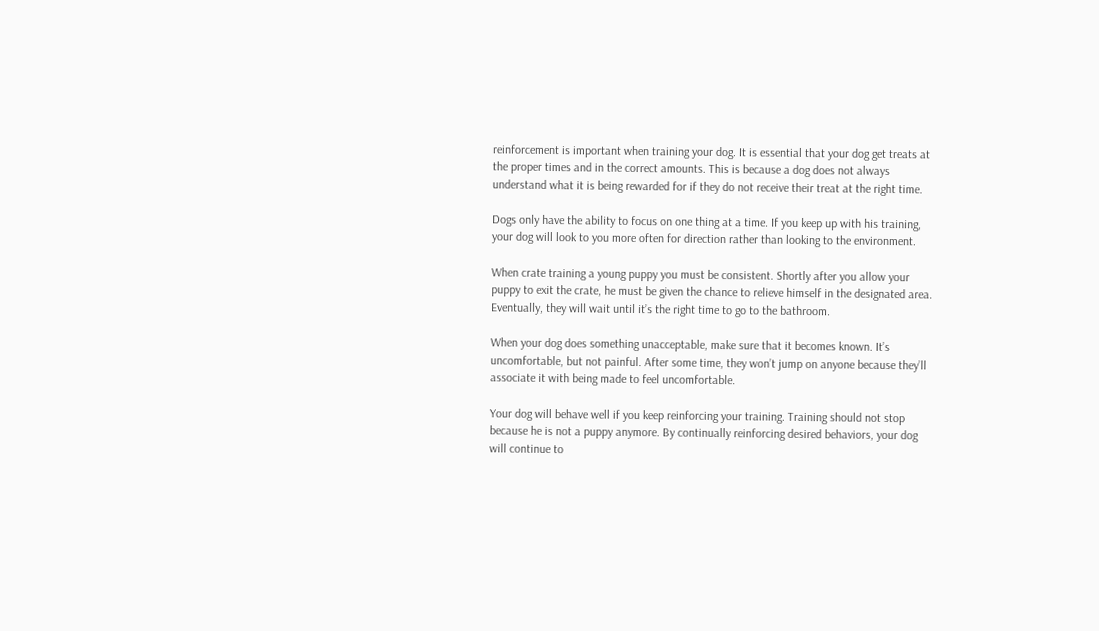reinforcement is important when training your dog. It is essential that your dog get treats at the proper times and in the correct amounts. This is because a dog does not always understand what it is being rewarded for if they do not receive their treat at the right time.

Dogs only have the ability to focus on one thing at a time. If you keep up with his training, your dog will look to you more often for direction rather than looking to the environment.

When crate training a young puppy you must be consistent. Shortly after you allow your puppy to exit the crate, he must be given the chance to relieve himself in the designated area. Eventually, they will wait until it’s the right time to go to the bathroom.

When your dog does something unacceptable, make sure that it becomes known. It’s uncomfortable, but not painful. After some time, they won’t jump on anyone because they’ll associate it with being made to feel uncomfortable.

Your dog will behave well if you keep reinforcing your training. Training should not stop because he is not a puppy anymore. By continually reinforcing desired behaviors, your dog will continue to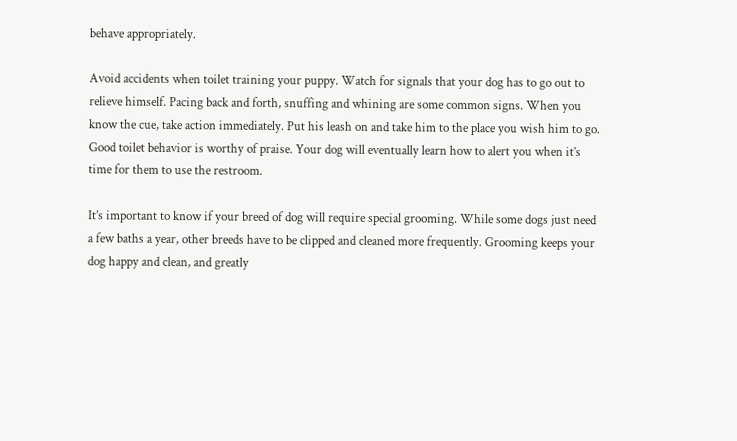behave appropriately.

Avoid accidents when toilet training your puppy. Watch for signals that your dog has to go out to relieve himself. Pacing back and forth, snuffing and whining are some common signs. When you know the cue, take action immediately. Put his leash on and take him to the place you wish him to go. Good toilet behavior is worthy of praise. Your dog will eventually learn how to alert you when it’s time for them to use the restroom.

It’s important to know if your breed of dog will require special grooming. While some dogs just need a few baths a year, other breeds have to be clipped and cleaned more frequently. Grooming keeps your dog happy and clean, and greatly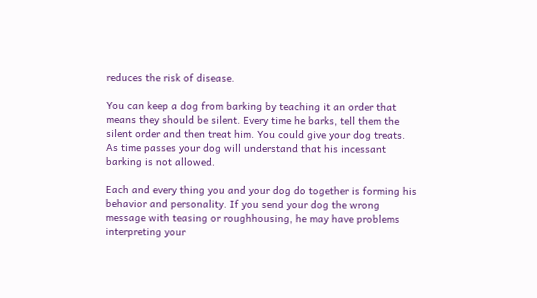reduces the risk of disease.

You can keep a dog from barking by teaching it an order that means they should be silent. Every time he barks, tell them the silent order and then treat him. You could give your dog treats. As time passes your dog will understand that his incessant barking is not allowed.

Each and every thing you and your dog do together is forming his behavior and personality. If you send your dog the wrong message with teasing or roughhousing, he may have problems interpreting your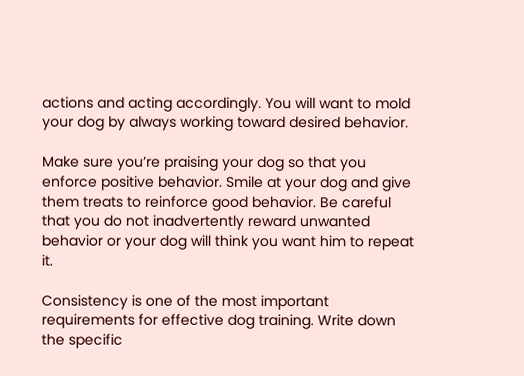actions and acting accordingly. You will want to mold your dog by always working toward desired behavior.

Make sure you’re praising your dog so that you enforce positive behavior. Smile at your dog and give them treats to reinforce good behavior. Be careful that you do not inadvertently reward unwanted behavior or your dog will think you want him to repeat it.

Consistency is one of the most important requirements for effective dog training. Write down the specific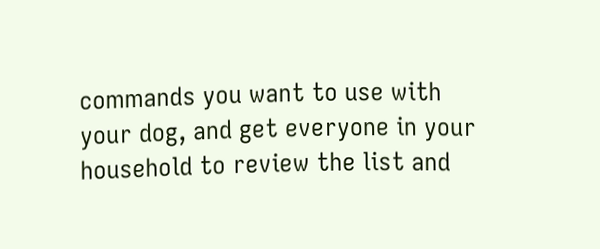commands you want to use with your dog, and get everyone in your household to review the list and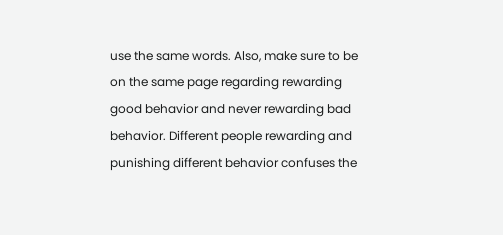use the same words. Also, make sure to be on the same page regarding rewarding good behavior and never rewarding bad behavior. Different people rewarding and punishing different behavior confuses the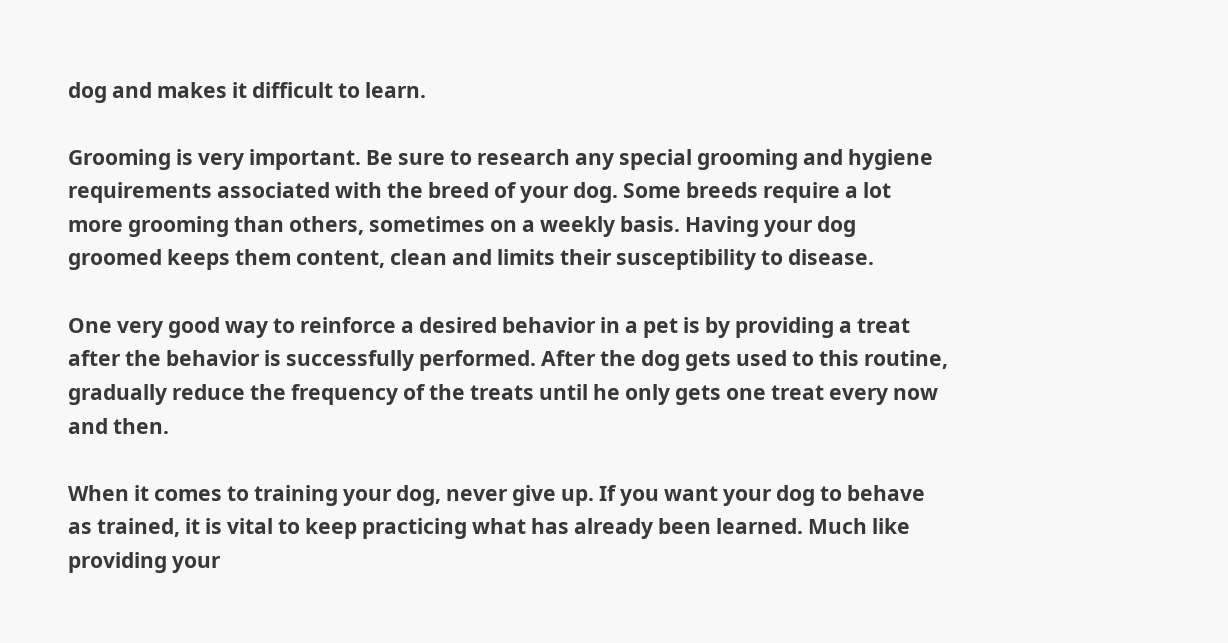dog and makes it difficult to learn.

Grooming is very important. Be sure to research any special grooming and hygiene requirements associated with the breed of your dog. Some breeds require a lot more grooming than others, sometimes on a weekly basis. Having your dog groomed keeps them content, clean and limits their susceptibility to disease.

One very good way to reinforce a desired behavior in a pet is by providing a treat after the behavior is successfully performed. After the dog gets used to this routine, gradually reduce the frequency of the treats until he only gets one treat every now and then.

When it comes to training your dog, never give up. If you want your dog to behave as trained, it is vital to keep practicing what has already been learned. Much like providing your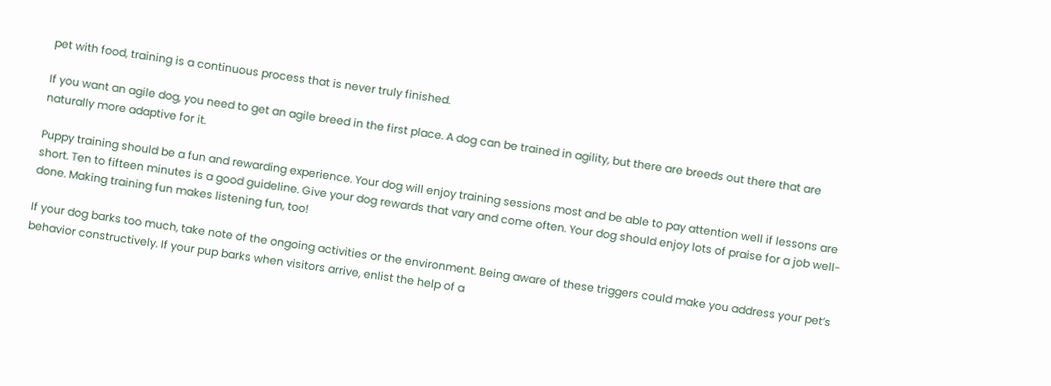pet with food, training is a continuous process that is never truly finished.

If you want an agile dog, you need to get an agile breed in the first place. A dog can be trained in agility, but there are breeds out there that are naturally more adaptive for it.

Puppy training should be a fun and rewarding experience. Your dog will enjoy training sessions most and be able to pay attention well if lessons are short. Ten to fifteen minutes is a good guideline. Give your dog rewards that vary and come often. Your dog should enjoy lots of praise for a job well-done. Making training fun makes listening fun, too!

If your dog barks too much, take note of the ongoing activities or the environment. Being aware of these triggers could make you address your pet’s behavior constructively. If your pup barks when visitors arrive, enlist the help of a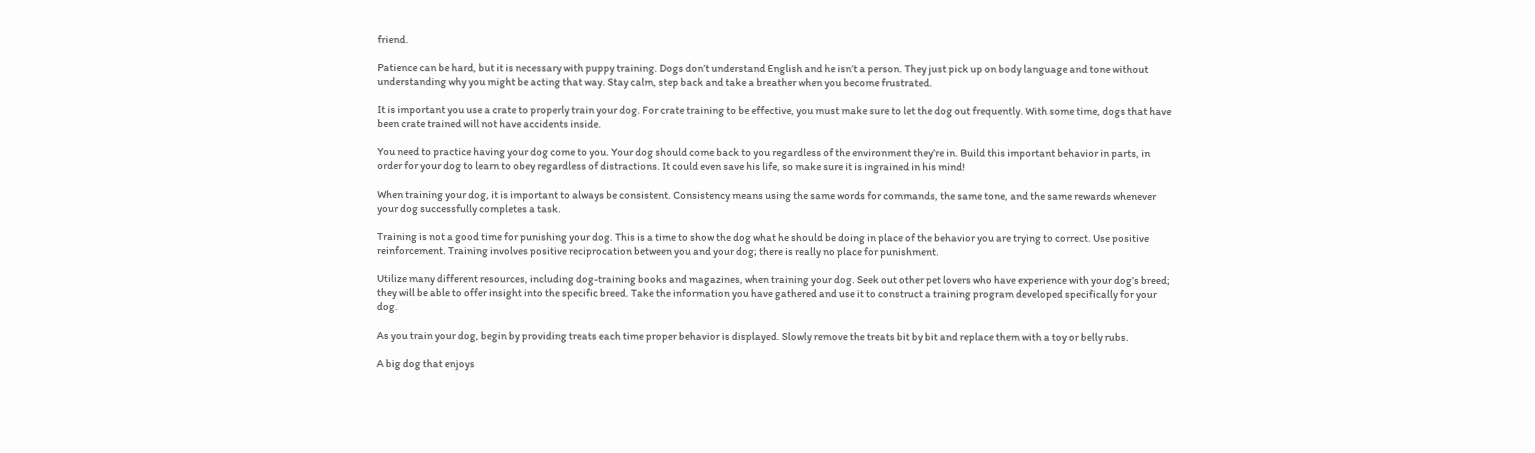friend.

Patience can be hard, but it is necessary with puppy training. Dogs don’t understand English and he isn’t a person. They just pick up on body language and tone without understanding why you might be acting that way. Stay calm, step back and take a breather when you become frustrated.

It is important you use a crate to properly train your dog. For crate training to be effective, you must make sure to let the dog out frequently. With some time, dogs that have been crate trained will not have accidents inside.

You need to practice having your dog come to you. Your dog should come back to you regardless of the environment they’re in. Build this important behavior in parts, in order for your dog to learn to obey regardless of distractions. It could even save his life, so make sure it is ingrained in his mind!

When training your dog, it is important to always be consistent. Consistency means using the same words for commands, the same tone, and the same rewards whenever your dog successfully completes a task.

Training is not a good time for punishing your dog. This is a time to show the dog what he should be doing in place of the behavior you are trying to correct. Use positive reinforcement. Training involves positive reciprocation between you and your dog; there is really no place for punishment.

Utilize many different resources, including dog-training books and magazines, when training your dog. Seek out other pet lovers who have experience with your dog’s breed; they will be able to offer insight into the specific breed. Take the information you have gathered and use it to construct a training program developed specifically for your dog.

As you train your dog, begin by providing treats each time proper behavior is displayed. Slowly remove the treats bit by bit and replace them with a toy or belly rubs.

A big dog that enjoys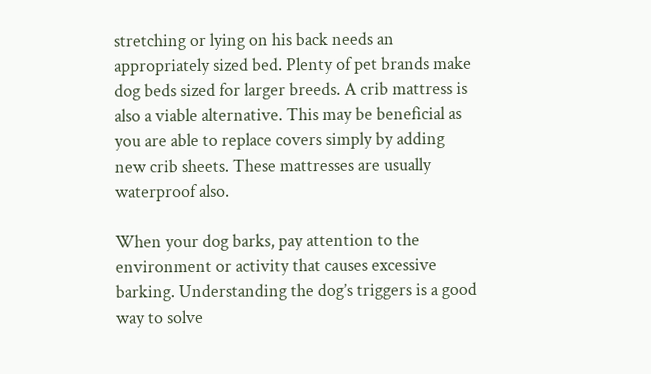stretching or lying on his back needs an appropriately sized bed. Plenty of pet brands make dog beds sized for larger breeds. A crib mattress is also a viable alternative. This may be beneficial as you are able to replace covers simply by adding new crib sheets. These mattresses are usually waterproof also.

When your dog barks, pay attention to the environment or activity that causes excessive barking. Understanding the dog’s triggers is a good way to solve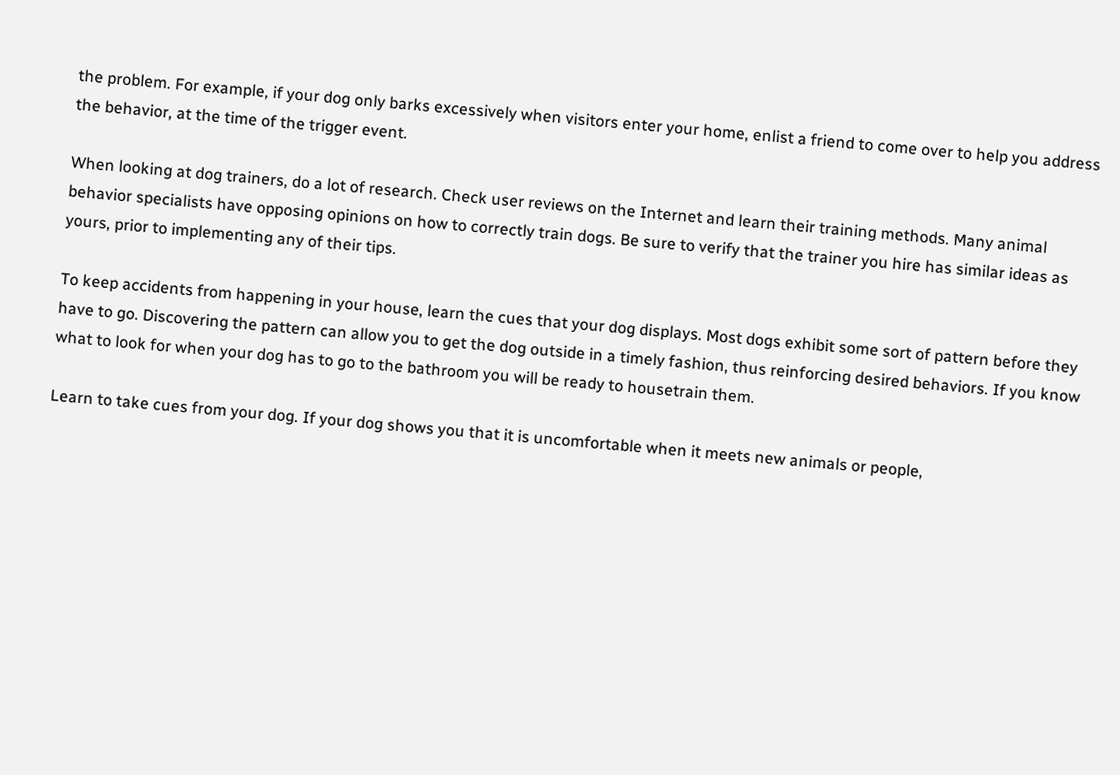the problem. For example, if your dog only barks excessively when visitors enter your home, enlist a friend to come over to help you address the behavior, at the time of the trigger event.

When looking at dog trainers, do a lot of research. Check user reviews on the Internet and learn their training methods. Many animal behavior specialists have opposing opinions on how to correctly train dogs. Be sure to verify that the trainer you hire has similar ideas as yours, prior to implementing any of their tips.

To keep accidents from happening in your house, learn the cues that your dog displays. Most dogs exhibit some sort of pattern before they have to go. Discovering the pattern can allow you to get the dog outside in a timely fashion, thus reinforcing desired behaviors. If you know what to look for when your dog has to go to the bathroom you will be ready to housetrain them.

Learn to take cues from your dog. If your dog shows you that it is uncomfortable when it meets new animals or people,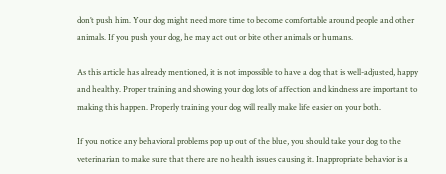don’t push him. Your dog might need more time to become comfortable around people and other animals. If you push your dog, he may act out or bite other animals or humans.

As this article has already mentioned, it is not impossible to have a dog that is well-adjusted, happy and healthy. Proper training and showing your dog lots of affection and kindness are important to making this happen. Properly training your dog will really make life easier on your both.

If you notice any behavioral problems pop up out of the blue, you should take your dog to the veterinarian to make sure that there are no health issues causing it. Inappropriate behavior is a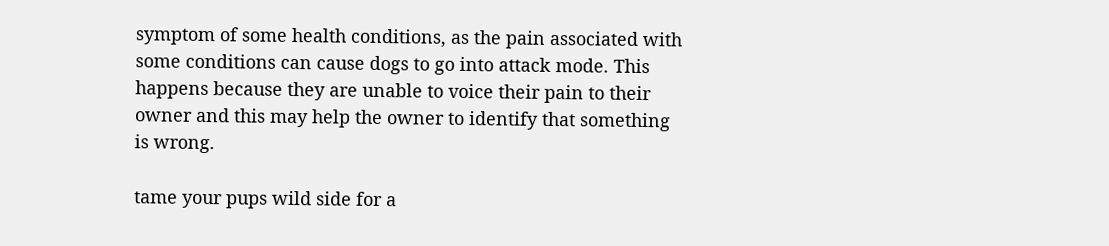symptom of some health conditions, as the pain associated with some conditions can cause dogs to go into attack mode. This happens because they are unable to voice their pain to their owner and this may help the owner to identify that something is wrong.

tame your pups wild side for a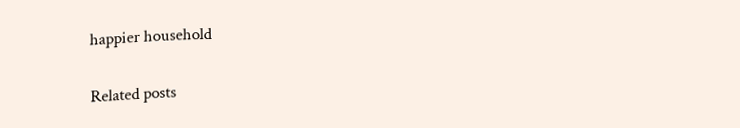happier household

Related posts